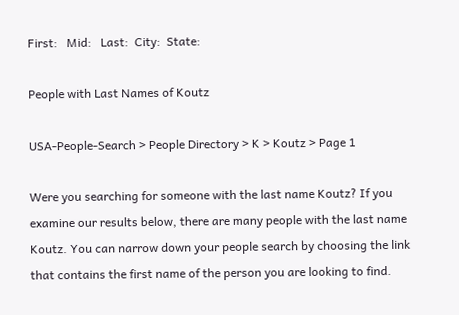First:   Mid:   Last:  City:  State:

People with Last Names of Koutz

USA-People-Search > People Directory > K > Koutz > Page 1

Were you searching for someone with the last name Koutz? If you examine our results below, there are many people with the last name Koutz. You can narrow down your people search by choosing the link that contains the first name of the person you are looking to find.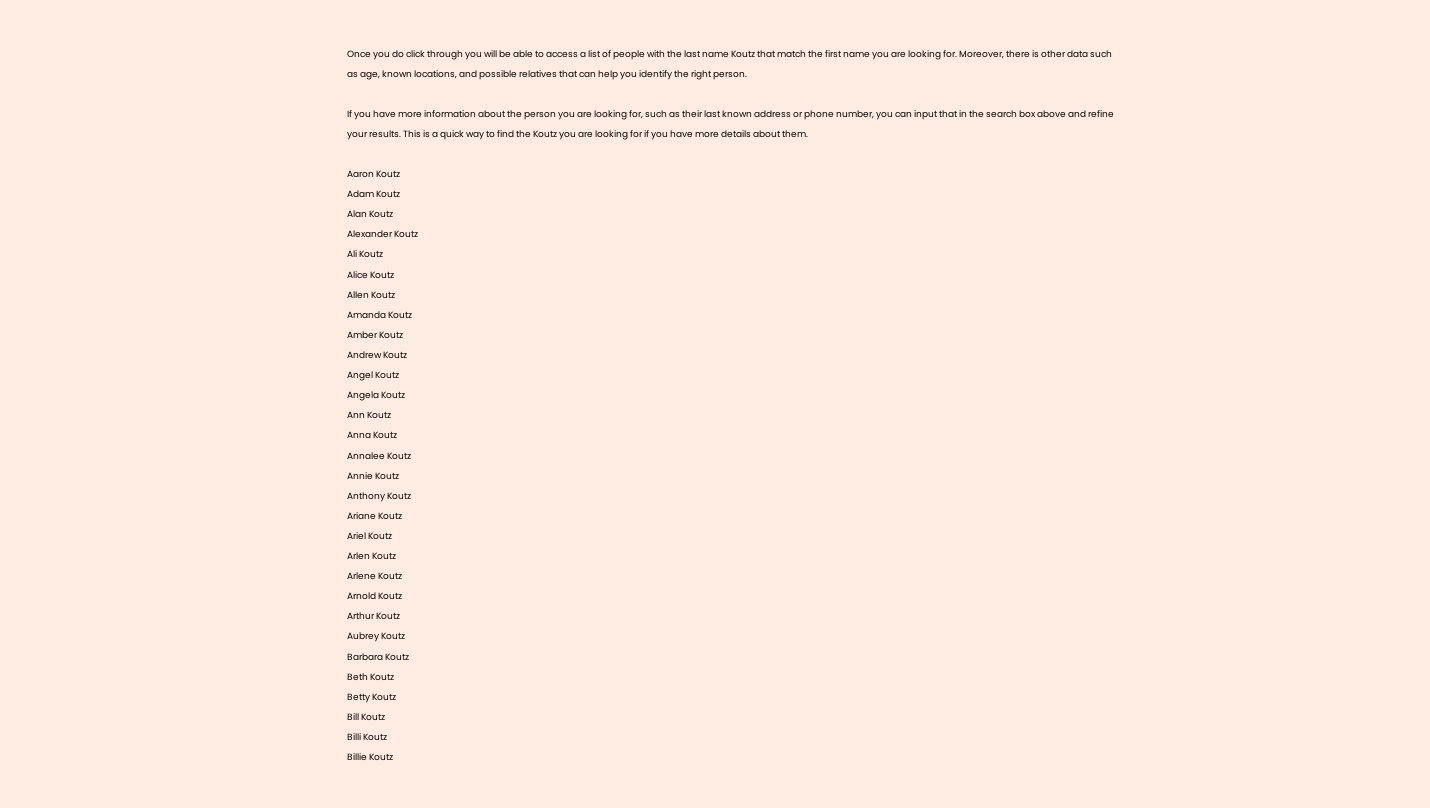Once you do click through you will be able to access a list of people with the last name Koutz that match the first name you are looking for. Moreover, there is other data such as age, known locations, and possible relatives that can help you identify the right person.

If you have more information about the person you are looking for, such as their last known address or phone number, you can input that in the search box above and refine your results. This is a quick way to find the Koutz you are looking for if you have more details about them.

Aaron Koutz
Adam Koutz
Alan Koutz
Alexander Koutz
Ali Koutz
Alice Koutz
Allen Koutz
Amanda Koutz
Amber Koutz
Andrew Koutz
Angel Koutz
Angela Koutz
Ann Koutz
Anna Koutz
Annalee Koutz
Annie Koutz
Anthony Koutz
Ariane Koutz
Ariel Koutz
Arlen Koutz
Arlene Koutz
Arnold Koutz
Arthur Koutz
Aubrey Koutz
Barbara Koutz
Beth Koutz
Betty Koutz
Bill Koutz
Billi Koutz
Billie Koutz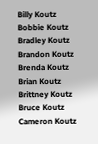Billy Koutz
Bobbie Koutz
Bradley Koutz
Brandon Koutz
Brenda Koutz
Brian Koutz
Brittney Koutz
Bruce Koutz
Cameron Koutz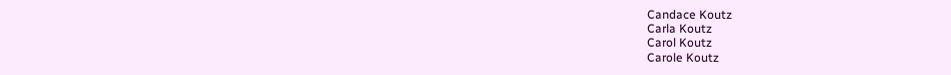Candace Koutz
Carla Koutz
Carol Koutz
Carole Koutz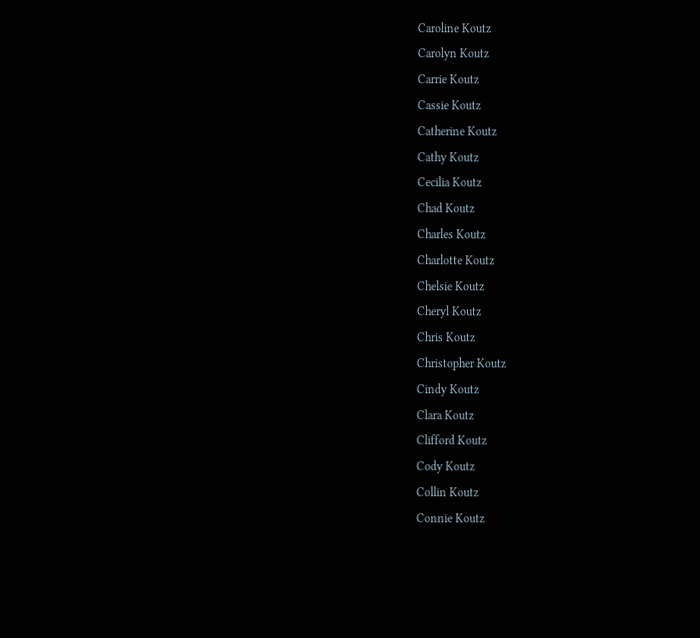Caroline Koutz
Carolyn Koutz
Carrie Koutz
Cassie Koutz
Catherine Koutz
Cathy Koutz
Cecilia Koutz
Chad Koutz
Charles Koutz
Charlotte Koutz
Chelsie Koutz
Cheryl Koutz
Chris Koutz
Christopher Koutz
Cindy Koutz
Clara Koutz
Clifford Koutz
Cody Koutz
Collin Koutz
Connie Koutz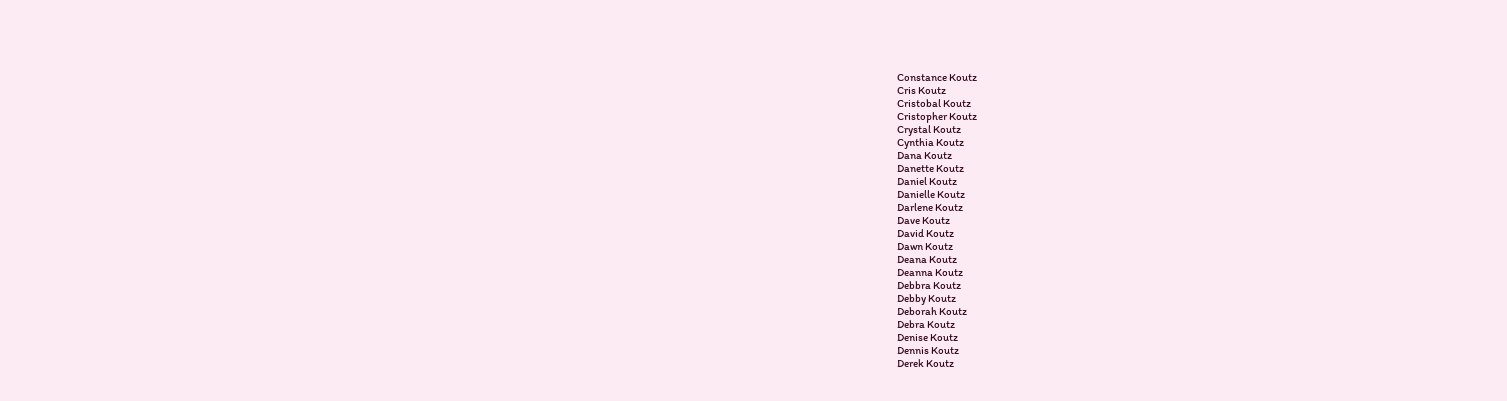Constance Koutz
Cris Koutz
Cristobal Koutz
Cristopher Koutz
Crystal Koutz
Cynthia Koutz
Dana Koutz
Danette Koutz
Daniel Koutz
Danielle Koutz
Darlene Koutz
Dave Koutz
David Koutz
Dawn Koutz
Deana Koutz
Deanna Koutz
Debbra Koutz
Debby Koutz
Deborah Koutz
Debra Koutz
Denise Koutz
Dennis Koutz
Derek Koutz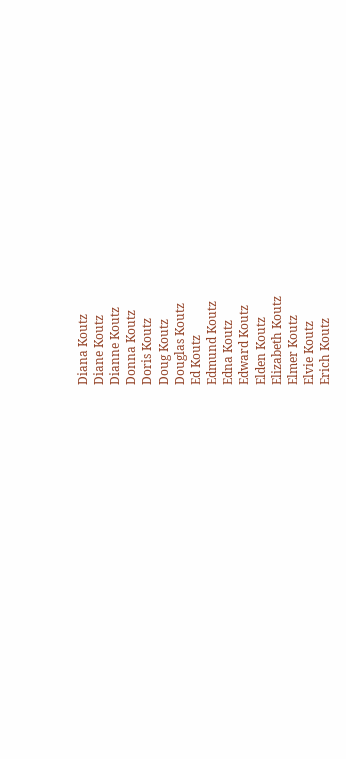Diana Koutz
Diane Koutz
Dianne Koutz
Donna Koutz
Doris Koutz
Doug Koutz
Douglas Koutz
Ed Koutz
Edmund Koutz
Edna Koutz
Edward Koutz
Elden Koutz
Elizabeth Koutz
Elmer Koutz
Elvie Koutz
Erich Koutz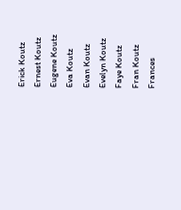Erick Koutz
Ernest Koutz
Eugene Koutz
Eva Koutz
Evan Koutz
Evelyn Koutz
Faye Koutz
Fran Koutz
Frances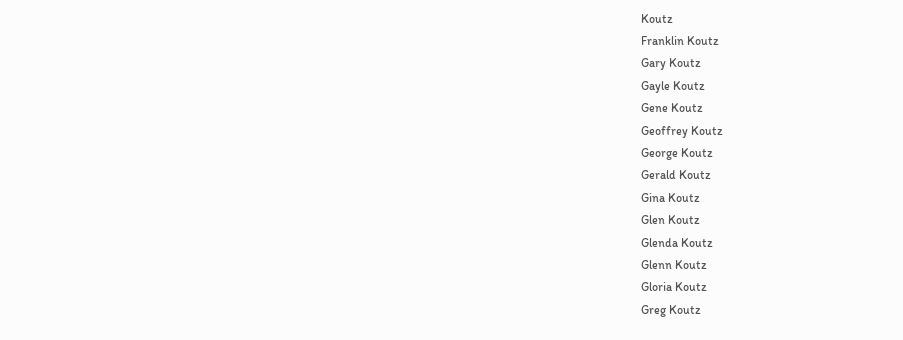Koutz
Franklin Koutz
Gary Koutz
Gayle Koutz
Gene Koutz
Geoffrey Koutz
George Koutz
Gerald Koutz
Gina Koutz
Glen Koutz
Glenda Koutz
Glenn Koutz
Gloria Koutz
Greg Koutz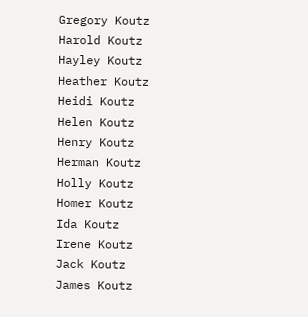Gregory Koutz
Harold Koutz
Hayley Koutz
Heather Koutz
Heidi Koutz
Helen Koutz
Henry Koutz
Herman Koutz
Holly Koutz
Homer Koutz
Ida Koutz
Irene Koutz
Jack Koutz
James Koutz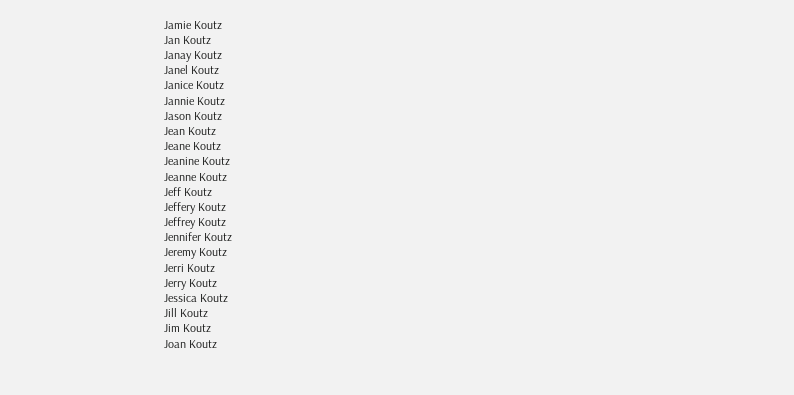Jamie Koutz
Jan Koutz
Janay Koutz
Janel Koutz
Janice Koutz
Jannie Koutz
Jason Koutz
Jean Koutz
Jeane Koutz
Jeanine Koutz
Jeanne Koutz
Jeff Koutz
Jeffery Koutz
Jeffrey Koutz
Jennifer Koutz
Jeremy Koutz
Jerri Koutz
Jerry Koutz
Jessica Koutz
Jill Koutz
Jim Koutz
Joan Koutz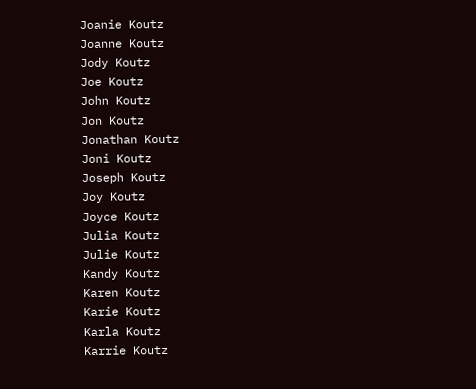Joanie Koutz
Joanne Koutz
Jody Koutz
Joe Koutz
John Koutz
Jon Koutz
Jonathan Koutz
Joni Koutz
Joseph Koutz
Joy Koutz
Joyce Koutz
Julia Koutz
Julie Koutz
Kandy Koutz
Karen Koutz
Karie Koutz
Karla Koutz
Karrie Koutz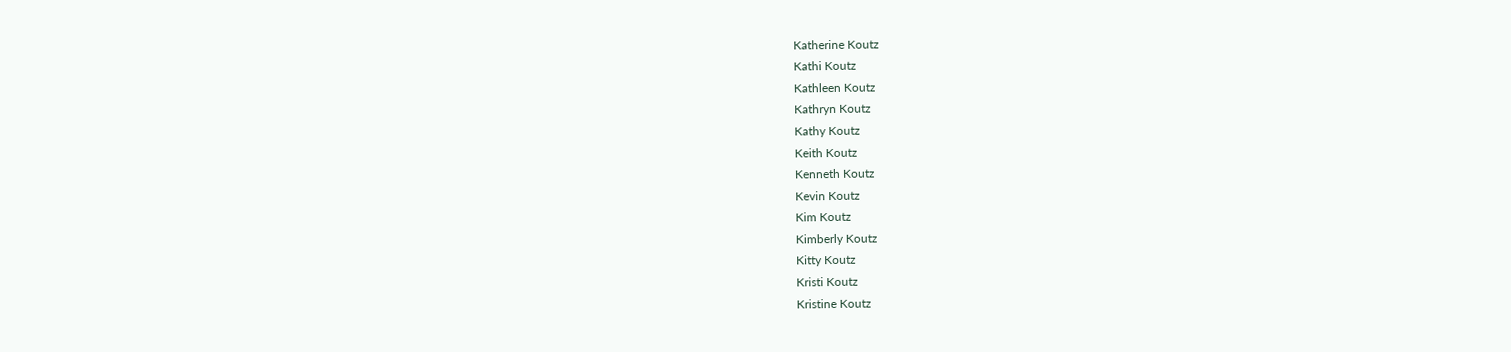Katherine Koutz
Kathi Koutz
Kathleen Koutz
Kathryn Koutz
Kathy Koutz
Keith Koutz
Kenneth Koutz
Kevin Koutz
Kim Koutz
Kimberly Koutz
Kitty Koutz
Kristi Koutz
Kristine Koutz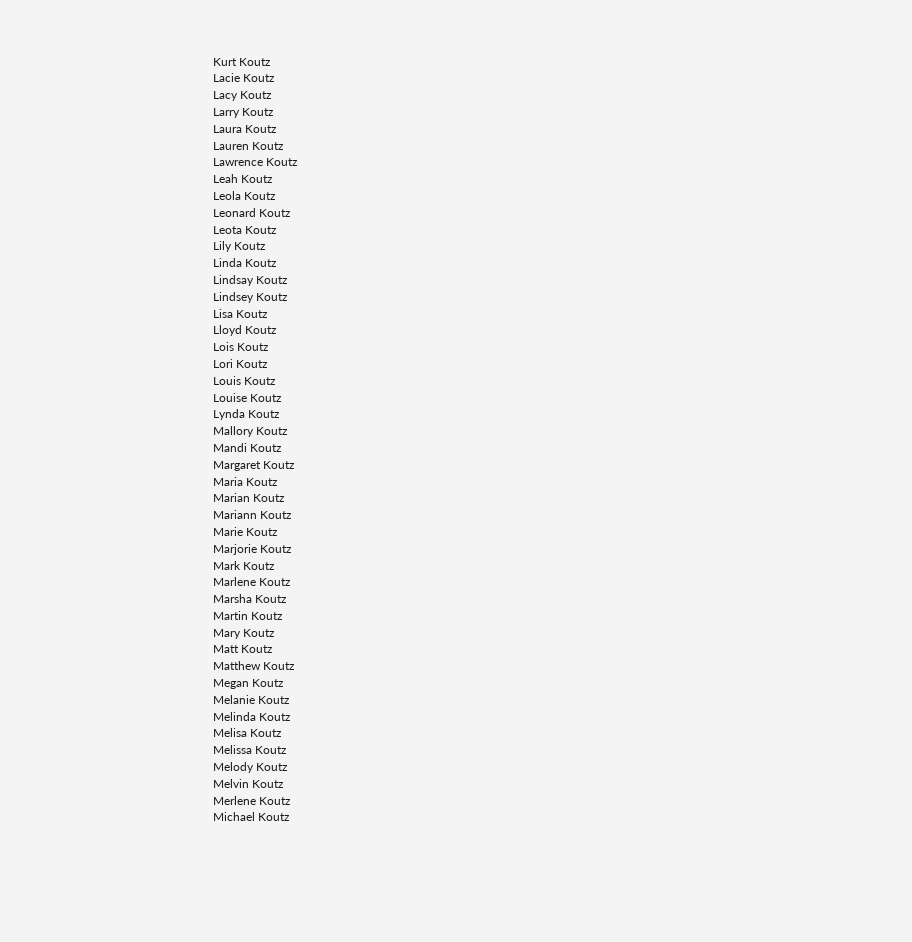Kurt Koutz
Lacie Koutz
Lacy Koutz
Larry Koutz
Laura Koutz
Lauren Koutz
Lawrence Koutz
Leah Koutz
Leola Koutz
Leonard Koutz
Leota Koutz
Lily Koutz
Linda Koutz
Lindsay Koutz
Lindsey Koutz
Lisa Koutz
Lloyd Koutz
Lois Koutz
Lori Koutz
Louis Koutz
Louise Koutz
Lynda Koutz
Mallory Koutz
Mandi Koutz
Margaret Koutz
Maria Koutz
Marian Koutz
Mariann Koutz
Marie Koutz
Marjorie Koutz
Mark Koutz
Marlene Koutz
Marsha Koutz
Martin Koutz
Mary Koutz
Matt Koutz
Matthew Koutz
Megan Koutz
Melanie Koutz
Melinda Koutz
Melisa Koutz
Melissa Koutz
Melody Koutz
Melvin Koutz
Merlene Koutz
Michael Koutz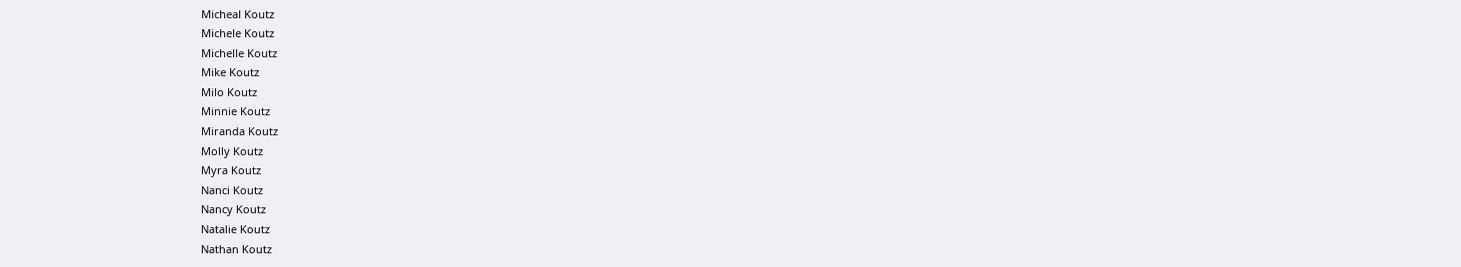Micheal Koutz
Michele Koutz
Michelle Koutz
Mike Koutz
Milo Koutz
Minnie Koutz
Miranda Koutz
Molly Koutz
Myra Koutz
Nanci Koutz
Nancy Koutz
Natalie Koutz
Nathan Koutz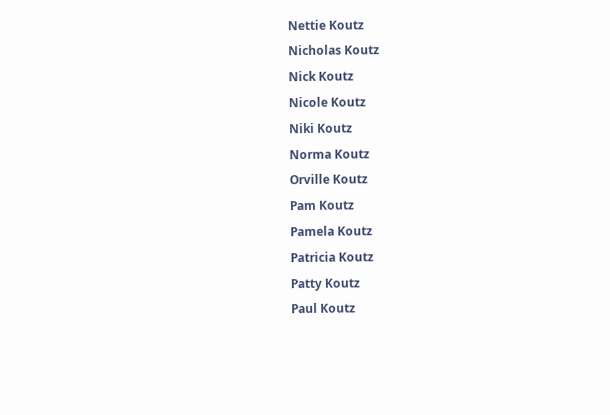Nettie Koutz
Nicholas Koutz
Nick Koutz
Nicole Koutz
Niki Koutz
Norma Koutz
Orville Koutz
Pam Koutz
Pamela Koutz
Patricia Koutz
Patty Koutz
Paul Koutz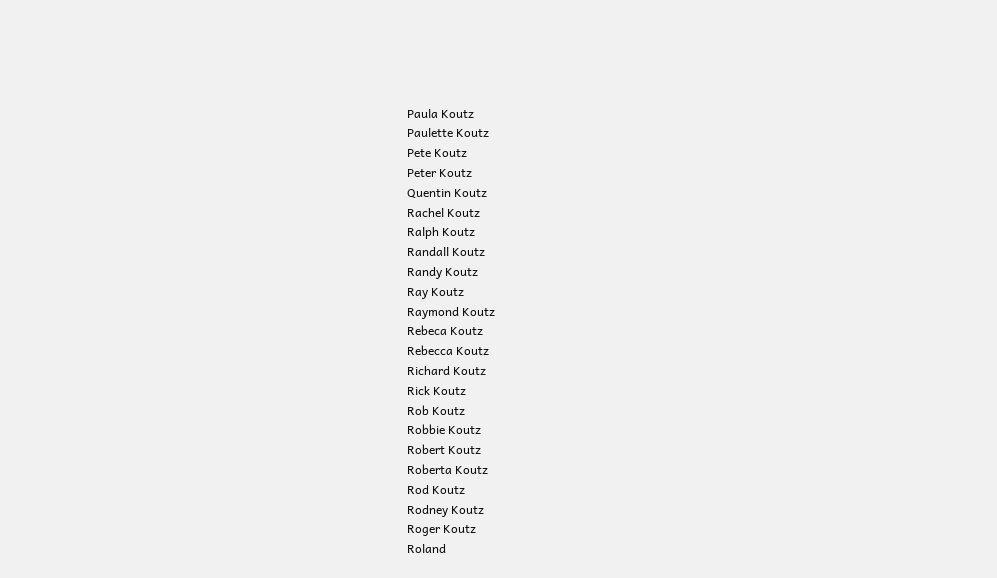Paula Koutz
Paulette Koutz
Pete Koutz
Peter Koutz
Quentin Koutz
Rachel Koutz
Ralph Koutz
Randall Koutz
Randy Koutz
Ray Koutz
Raymond Koutz
Rebeca Koutz
Rebecca Koutz
Richard Koutz
Rick Koutz
Rob Koutz
Robbie Koutz
Robert Koutz
Roberta Koutz
Rod Koutz
Rodney Koutz
Roger Koutz
Roland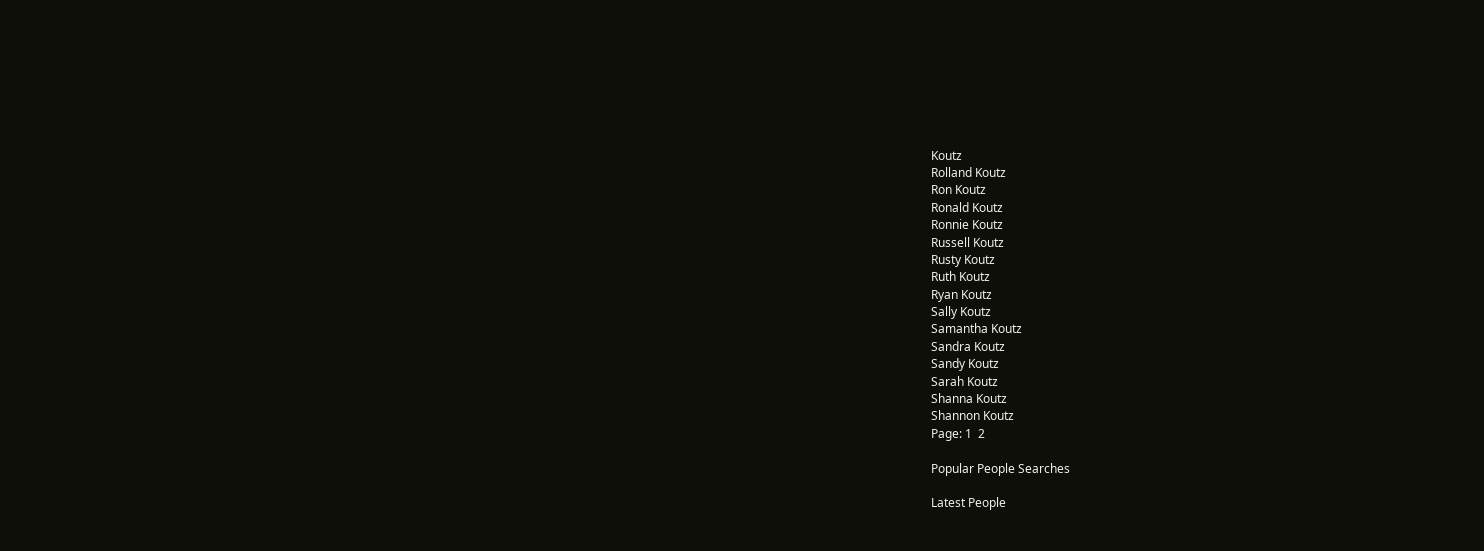Koutz
Rolland Koutz
Ron Koutz
Ronald Koutz
Ronnie Koutz
Russell Koutz
Rusty Koutz
Ruth Koutz
Ryan Koutz
Sally Koutz
Samantha Koutz
Sandra Koutz
Sandy Koutz
Sarah Koutz
Shanna Koutz
Shannon Koutz
Page: 1  2

Popular People Searches

Latest People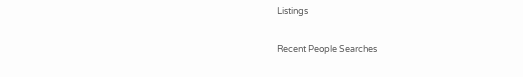Listings

Recent People Searches